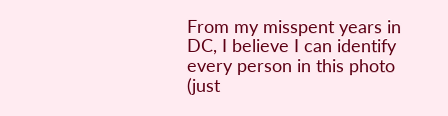From my misspent years in DC, I believe I can identify every person in this photo (just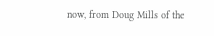now, from Doug Mills of the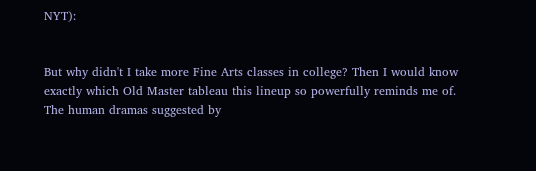NYT):


But why didn't I take more Fine Arts classes in college? Then I would know exactly which Old Master tableau this lineup so powerfully reminds me of. The human dramas suggested by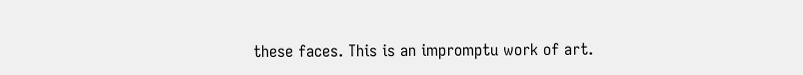these faces. This is an impromptu work of art.